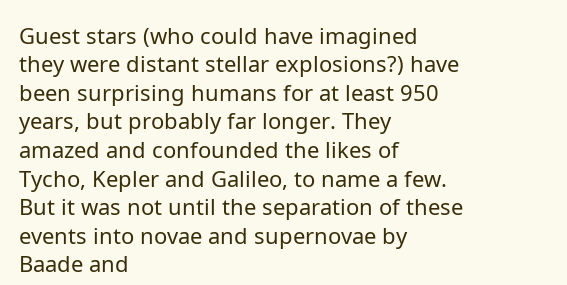Guest stars (who could have imagined they were distant stellar explosions?) have been surprising humans for at least 950 years, but probably far longer. They amazed and confounded the likes of Tycho, Kepler and Galileo, to name a few. But it was not until the separation of these events into novae and supernovae by Baade and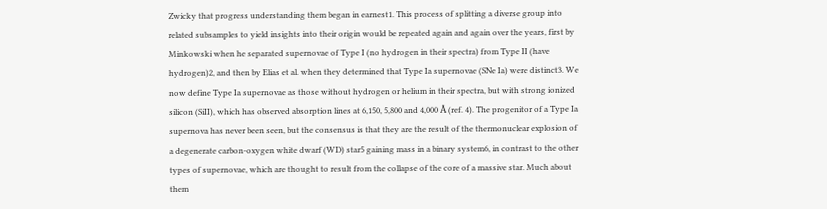Zwicky that progress understanding them began in earnest1. This process of splitting a diverse group into related subsamples to yield insights into their origin would be repeated again and again over the years, first by Minkowski when he separated supernovae of Type I (no hydrogen in their spectra) from Type II (have hydrogen)2, and then by Elias et al. when they determined that Type Ia supernovae (SNe Ia) were distinct3. We now define Type Ia supernovae as those without hydrogen or helium in their spectra, but with strong ionized silicon (SiII), which has observed absorption lines at 6,150, 5,800 and 4,000 Å (ref. 4). The progenitor of a Type Ia supernova has never been seen, but the consensus is that they are the result of the thermonuclear explosion of a degenerate carbon-oxygen white dwarf (WD) star5 gaining mass in a binary system6, in contrast to the other types of supernovae, which are thought to result from the collapse of the core of a massive star. Much about them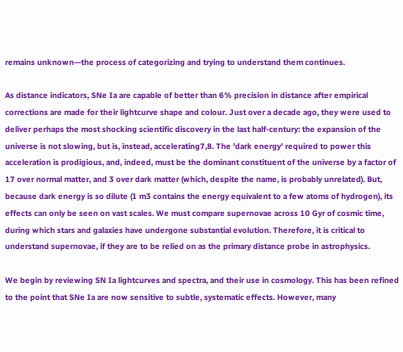remains unknown—the process of categorizing and trying to understand them continues.

As distance indicators, SNe Ia are capable of better than 6% precision in distance after empirical corrections are made for their lightcurve shape and colour. Just over a decade ago, they were used to deliver perhaps the most shocking scientific discovery in the last half-century: the expansion of the universe is not slowing, but is, instead, accelerating7,8. The 'dark energy' required to power this acceleration is prodigious, and, indeed, must be the dominant constituent of the universe by a factor of 17 over normal matter, and 3 over dark matter (which, despite the name, is probably unrelated). But, because dark energy is so dilute (1 m3 contains the energy equivalent to a few atoms of hydrogen), its effects can only be seen on vast scales. We must compare supernovae across 10 Gyr of cosmic time, during which stars and galaxies have undergone substantial evolution. Therefore, it is critical to understand supernovae, if they are to be relied on as the primary distance probe in astrophysics.

We begin by reviewing SN Ia lightcurves and spectra, and their use in cosmology. This has been refined to the point that SNe Ia are now sensitive to subtle, systematic effects. However, many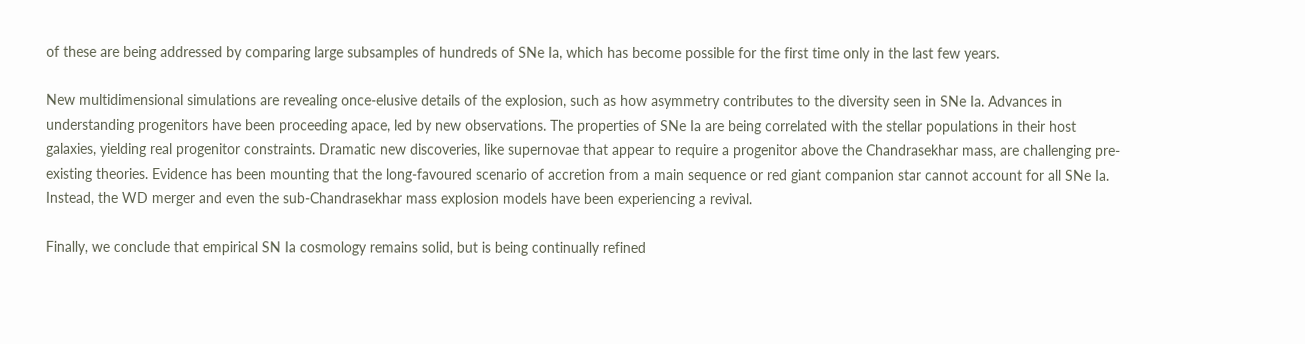of these are being addressed by comparing large subsamples of hundreds of SNe Ia, which has become possible for the first time only in the last few years.

New multidimensional simulations are revealing once-elusive details of the explosion, such as how asymmetry contributes to the diversity seen in SNe Ia. Advances in understanding progenitors have been proceeding apace, led by new observations. The properties of SNe Ia are being correlated with the stellar populations in their host galaxies, yielding real progenitor constraints. Dramatic new discoveries, like supernovae that appear to require a progenitor above the Chandrasekhar mass, are challenging pre-existing theories. Evidence has been mounting that the long-favoured scenario of accretion from a main sequence or red giant companion star cannot account for all SNe Ia. Instead, the WD merger and even the sub-Chandrasekhar mass explosion models have been experiencing a revival.

Finally, we conclude that empirical SN Ia cosmology remains solid, but is being continually refined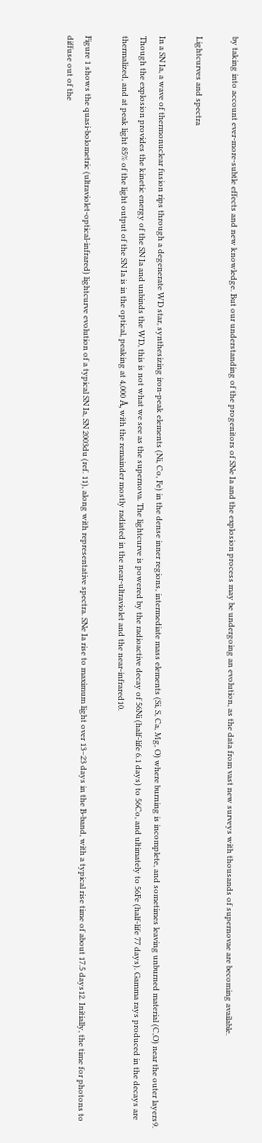by taking into account ever-more-subtle effects and new knowledge. But our understanding of the progenitors of SNe Ia and the explosion process may be undergoing an evolution, as the data from vast new surveys with thousands of supernovae are becoming available.

Lightcurves and spectra

In a SN Ia, a wave of thermonuclear fusion rips through a degenerate WD star, synthesizing iron-peak elements (Ni, Co, Fe) in the dense inner regions, intermediate mass elements (Si, S, Ca, Mg, O) where burning is incomplete, and sometimes leaving unburned material (C,O) near the outer layers9. Though the explosion provides the kinetic energy of the SN Ia and unbinds the WD, this is not what we see as the supernova. The lightcurve is powered by the radioactive decay of 56Ni (half-life 6.1 days) to 56Co, and ultimately to 56Fe (half-life 77 days). Gamma rays produced in the decays are thermalized, and at peak light 85% of the light output of the SN Ia is in the optical, peaking at 4,000 Å, with the remainder mostly radiated in the near-ultraviolet and the near-infrared10.

Figure 1 shows the quasi-bolometric (ultraviolet-optical-infrared) lightcurve evolution of a typical SN Ia, SN 2003du (ref. 11), along with representative spectra. SNe Ia rise to maximum light over 13–23 days in the B-band, with a typical rise time of about 17.5 days12. Initially, the time for photons to diffuse out of the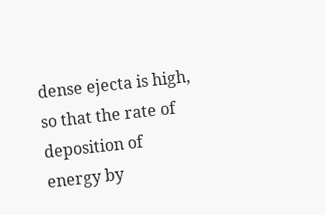dense ejecta is high, so that the rate of deposition of energy by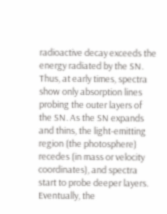radioactive decay exceeds the energy radiated by the SN. Thus, at early times, spectra show only absorption lines probing the outer layers of the SN. As the SN expands and thins, the light-emitting region (the photosphere) recedes (in mass or velocity coordinates), and spectra start to probe deeper layers. Eventually, the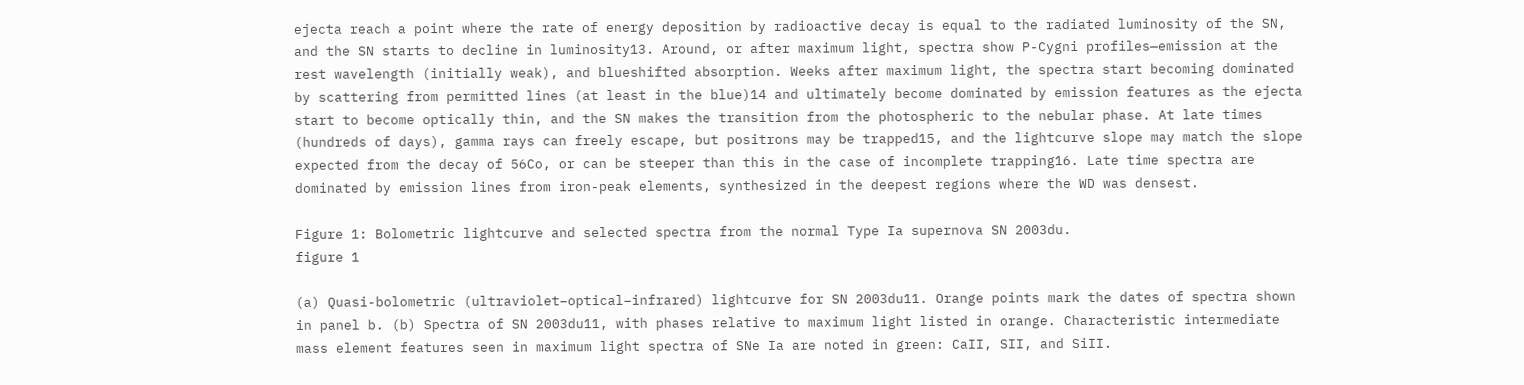ejecta reach a point where the rate of energy deposition by radioactive decay is equal to the radiated luminosity of the SN, and the SN starts to decline in luminosity13. Around, or after maximum light, spectra show P-Cygni profiles—emission at the rest wavelength (initially weak), and blueshifted absorption. Weeks after maximum light, the spectra start becoming dominated by scattering from permitted lines (at least in the blue)14 and ultimately become dominated by emission features as the ejecta start to become optically thin, and the SN makes the transition from the photospheric to the nebular phase. At late times (hundreds of days), gamma rays can freely escape, but positrons may be trapped15, and the lightcurve slope may match the slope expected from the decay of 56Co, or can be steeper than this in the case of incomplete trapping16. Late time spectra are dominated by emission lines from iron-peak elements, synthesized in the deepest regions where the WD was densest.

Figure 1: Bolometric lightcurve and selected spectra from the normal Type Ia supernova SN 2003du.
figure 1

(a) Quasi-bolometric (ultraviolet–optical–infrared) lightcurve for SN 2003du11. Orange points mark the dates of spectra shown in panel b. (b) Spectra of SN 2003du11, with phases relative to maximum light listed in orange. Characteristic intermediate mass element features seen in maximum light spectra of SNe Ia are noted in green: CaII, SII, and SiII.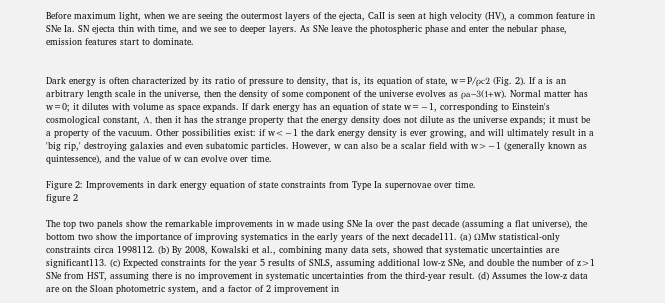Before maximum light, when we are seeing the outermost layers of the ejecta, CaII is seen at high velocity (HV), a common feature in SNe Ia. SN ejecta thin with time, and we see to deeper layers. As SNe leave the photospheric phase and enter the nebular phase, emission features start to dominate.


Dark energy is often characterized by its ratio of pressure to density, that is, its equation of state, w=P/ρc2 (Fig. 2). If a is an arbitrary length scale in the universe, then the density of some component of the universe evolves as ρa−3(1+w). Normal matter has w=0; it dilutes with volume as space expands. If dark energy has an equation of state w=−1, corresponding to Einstein's cosmological constant, Λ, then it has the strange property that the energy density does not dilute as the universe expands; it must be a property of the vacuum. Other possibilities exist: if w<−1 the dark energy density is ever growing, and will ultimately result in a 'big rip,' destroying galaxies and even subatomic particles. However, w can also be a scalar field with w>−1 (generally known as quintessence), and the value of w can evolve over time.

Figure 2: Improvements in dark energy equation of state constraints from Type Ia supernovae over time.
figure 2

The top two panels show the remarkable improvements in w made using SNe Ia over the past decade (assuming a flat universe), the bottom two show the importance of improving systematics in the early years of the next decade111. (a) ΩMw statistical-only constraints circa 1998112. (b) By 2008, Kowalski et al., combining many data sets, showed that systematic uncertainties are significant113. (c) Expected constraints for the year 5 results of SNLS, assuming additional low-z SNe, and double the number of z>1 SNe from HST, assuming there is no improvement in systematic uncertainties from the third-year result. (d) Assumes the low-z data are on the Sloan photometric system, and a factor of 2 improvement in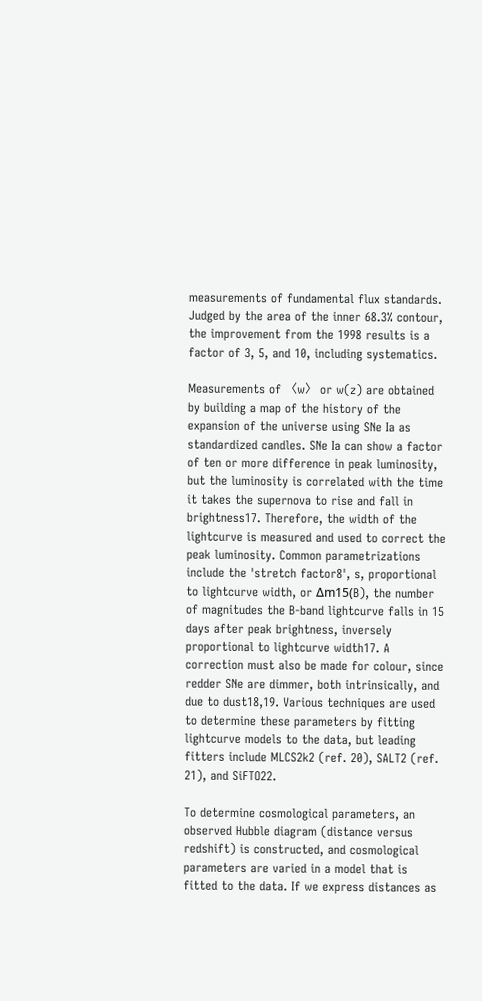measurements of fundamental flux standards. Judged by the area of the inner 68.3% contour, the improvement from the 1998 results is a factor of 3, 5, and 10, including systematics.

Measurements of 〈w〉 or w(z) are obtained by building a map of the history of the expansion of the universe using SNe Ia as standardized candles. SNe Ia can show a factor of ten or more difference in peak luminosity, but the luminosity is correlated with the time it takes the supernova to rise and fall in brightness17. Therefore, the width of the lightcurve is measured and used to correct the peak luminosity. Common parametrizations include the 'stretch factor8', s, proportional to lightcurve width, or Δm15(B), the number of magnitudes the B-band lightcurve falls in 15 days after peak brightness, inversely proportional to lightcurve width17. A correction must also be made for colour, since redder SNe are dimmer, both intrinsically, and due to dust18,19. Various techniques are used to determine these parameters by fitting lightcurve models to the data, but leading fitters include MLCS2k2 (ref. 20), SALT2 (ref. 21), and SiFTO22.

To determine cosmological parameters, an observed Hubble diagram (distance versus redshift) is constructed, and cosmological parameters are varied in a model that is fitted to the data. If we express distances as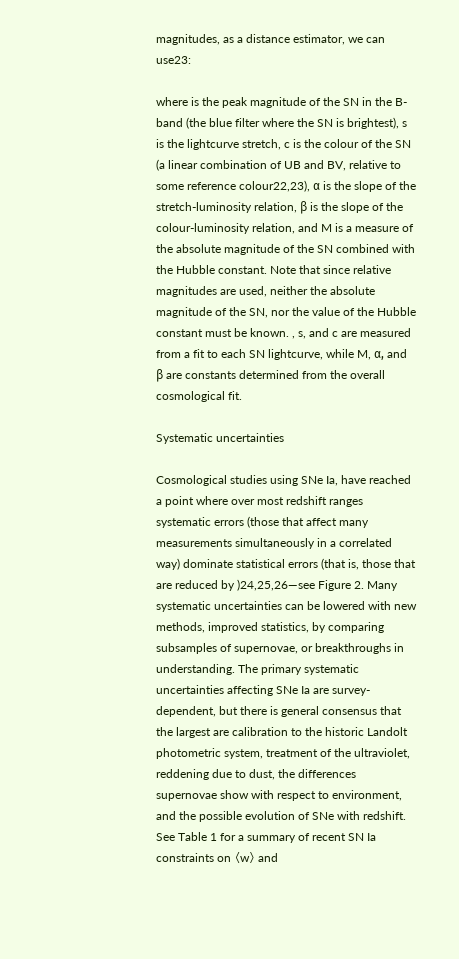magnitudes, as a distance estimator, we can use23:

where is the peak magnitude of the SN in the B-band (the blue filter where the SN is brightest), s is the lightcurve stretch, c is the colour of the SN (a linear combination of UB and BV, relative to some reference colour22,23), α is the slope of the stretch-luminosity relation, β is the slope of the colour-luminosity relation, and M is a measure of the absolute magnitude of the SN combined with the Hubble constant. Note that since relative magnitudes are used, neither the absolute magnitude of the SN, nor the value of the Hubble constant must be known. , s, and c are measured from a fit to each SN lightcurve, while M, α, and β are constants determined from the overall cosmological fit.

Systematic uncertainties

Cosmological studies using SNe Ia, have reached a point where over most redshift ranges systematic errors (those that affect many measurements simultaneously in a correlated way) dominate statistical errors (that is, those that are reduced by )24,25,26—see Figure 2. Many systematic uncertainties can be lowered with new methods, improved statistics, by comparing subsamples of supernovae, or breakthroughs in understanding. The primary systematic uncertainties affecting SNe Ia are survey-dependent, but there is general consensus that the largest are calibration to the historic Landolt photometric system, treatment of the ultraviolet, reddening due to dust, the differences supernovae show with respect to environment, and the possible evolution of SNe with redshift. See Table 1 for a summary of recent SN Ia constraints on 〈w〉 and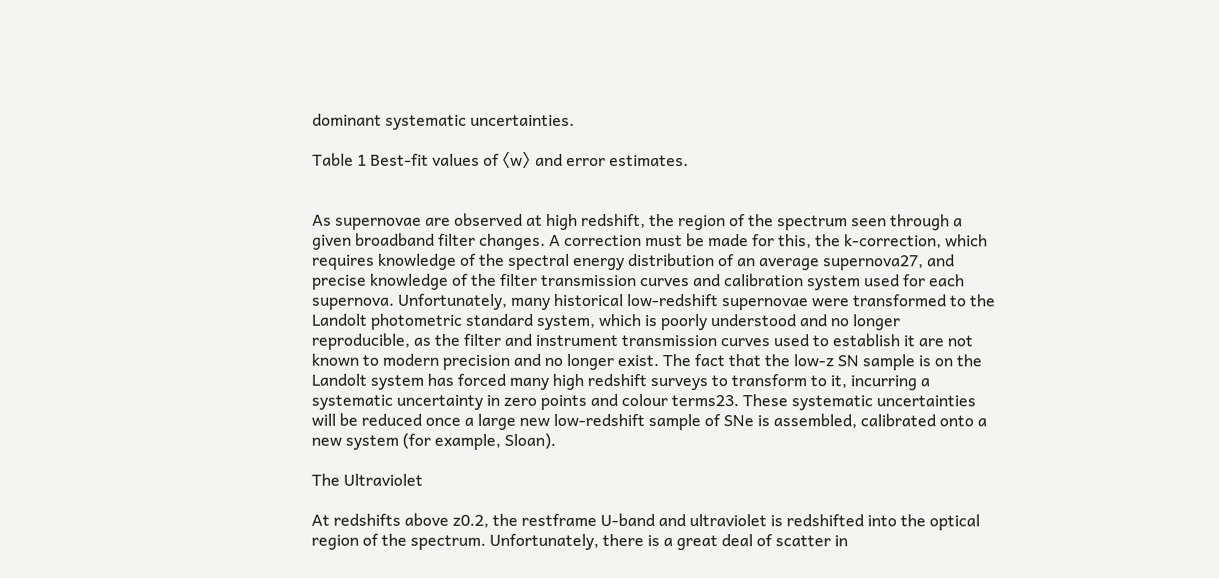dominant systematic uncertainties.

Table 1 Best-fit values of 〈w〉 and error estimates.


As supernovae are observed at high redshift, the region of the spectrum seen through a given broadband filter changes. A correction must be made for this, the k-correction, which requires knowledge of the spectral energy distribution of an average supernova27, and precise knowledge of the filter transmission curves and calibration system used for each supernova. Unfortunately, many historical low-redshift supernovae were transformed to the Landolt photometric standard system, which is poorly understood and no longer reproducible, as the filter and instrument transmission curves used to establish it are not known to modern precision and no longer exist. The fact that the low-z SN sample is on the Landolt system has forced many high redshift surveys to transform to it, incurring a systematic uncertainty in zero points and colour terms23. These systematic uncertainties will be reduced once a large new low-redshift sample of SNe is assembled, calibrated onto a new system (for example, Sloan).

The Ultraviolet

At redshifts above z0.2, the restframe U-band and ultraviolet is redshifted into the optical region of the spectrum. Unfortunately, there is a great deal of scatter in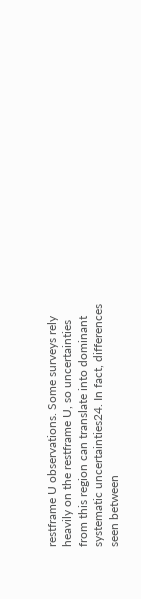restframe U observations. Some surveys rely heavily on the restframe U, so uncertainties from this region can translate into dominant systematic uncertainties24. In fact, differences seen between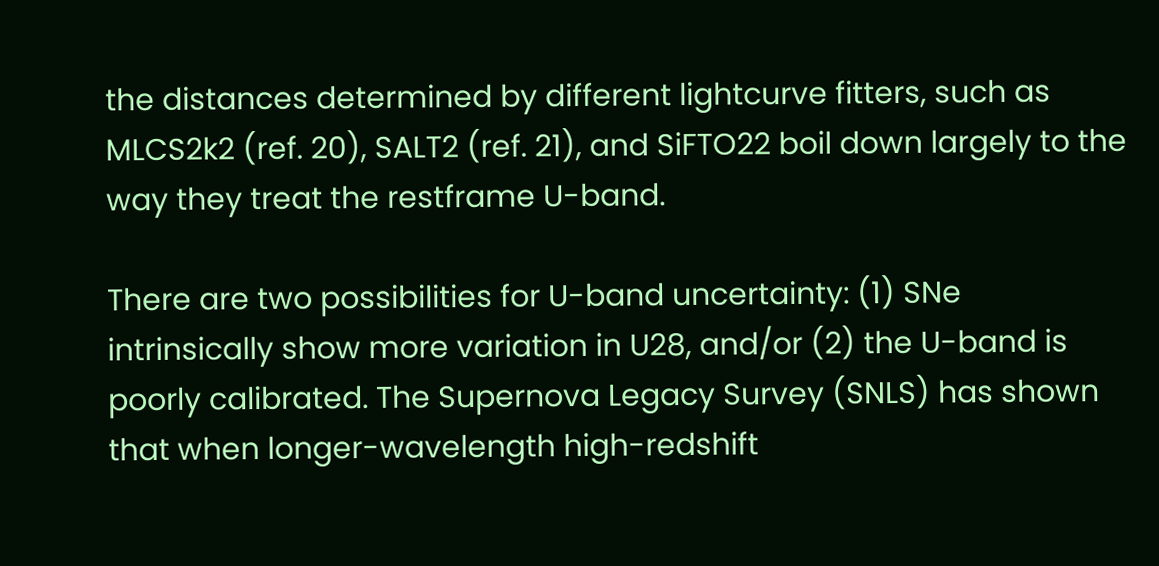the distances determined by different lightcurve fitters, such as MLCS2k2 (ref. 20), SALT2 (ref. 21), and SiFTO22 boil down largely to the way they treat the restframe U-band.

There are two possibilities for U-band uncertainty: (1) SNe intrinsically show more variation in U28, and/or (2) the U-band is poorly calibrated. The Supernova Legacy Survey (SNLS) has shown that when longer-wavelength high-redshift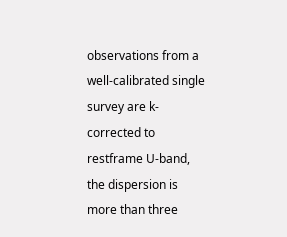observations from a well-calibrated single survey are k-corrected to restframe U-band, the dispersion is more than three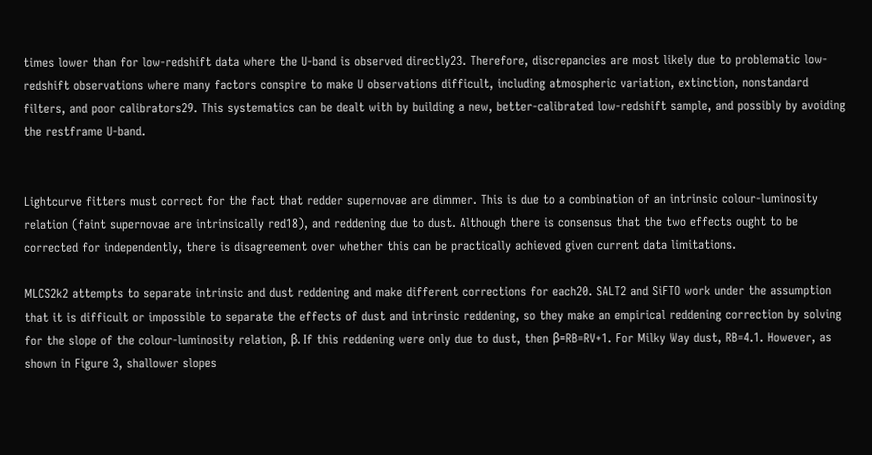times lower than for low-redshift data where the U-band is observed directly23. Therefore, discrepancies are most likely due to problematic low-redshift observations where many factors conspire to make U observations difficult, including atmospheric variation, extinction, nonstandard filters, and poor calibrators29. This systematics can be dealt with by building a new, better-calibrated low-redshift sample, and possibly by avoiding the restframe U-band.


Lightcurve fitters must correct for the fact that redder supernovae are dimmer. This is due to a combination of an intrinsic colour-luminosity relation (faint supernovae are intrinsically red18), and reddening due to dust. Although there is consensus that the two effects ought to be corrected for independently, there is disagreement over whether this can be practically achieved given current data limitations.

MLCS2k2 attempts to separate intrinsic and dust reddening and make different corrections for each20. SALT2 and SiFTO work under the assumption that it is difficult or impossible to separate the effects of dust and intrinsic reddening, so they make an empirical reddening correction by solving for the slope of the colour-luminosity relation, β. If this reddening were only due to dust, then β=RB=RV+1. For Milky Way dust, RB=4.1. However, as shown in Figure 3, shallower slopes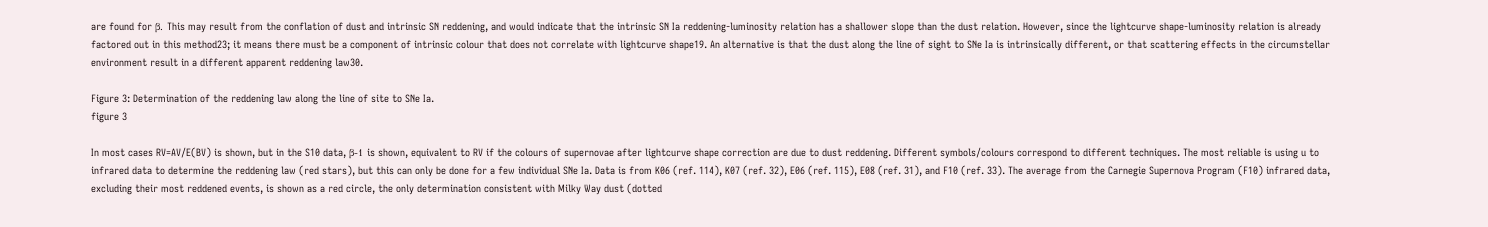are found for β. This may result from the conflation of dust and intrinsic SN reddening, and would indicate that the intrinsic SN Ia reddening-luminosity relation has a shallower slope than the dust relation. However, since the lightcurve shape-luminosity relation is already factored out in this method23; it means there must be a component of intrinsic colour that does not correlate with lightcurve shape19. An alternative is that the dust along the line of sight to SNe Ia is intrinsically different, or that scattering effects in the circumstellar environment result in a different apparent reddening law30.

Figure 3: Determination of the reddening law along the line of site to SNe Ia.
figure 3

In most cases RV=AV/E(BV) is shown, but in the S10 data, β-1 is shown, equivalent to RV if the colours of supernovae after lightcurve shape correction are due to dust reddening. Different symbols/colours correspond to different techniques. The most reliable is using u to infrared data to determine the reddening law (red stars), but this can only be done for a few individual SNe Ia. Data is from K06 (ref. 114), K07 (ref. 32), E06 (ref. 115), E08 (ref. 31), and F10 (ref. 33). The average from the Carnegie Supernova Program (F10) infrared data, excluding their most reddened events, is shown as a red circle, the only determination consistent with Milky Way dust (dotted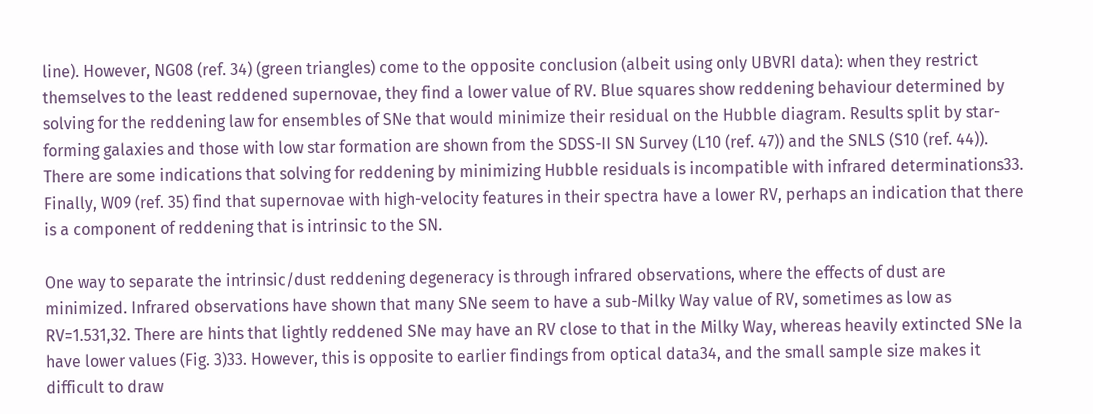line). However, NG08 (ref. 34) (green triangles) come to the opposite conclusion (albeit using only UBVRI data): when they restrict themselves to the least reddened supernovae, they find a lower value of RV. Blue squares show reddening behaviour determined by solving for the reddening law for ensembles of SNe that would minimize their residual on the Hubble diagram. Results split by star-forming galaxies and those with low star formation are shown from the SDSS-II SN Survey (L10 (ref. 47)) and the SNLS (S10 (ref. 44)). There are some indications that solving for reddening by minimizing Hubble residuals is incompatible with infrared determinations33. Finally, W09 (ref. 35) find that supernovae with high-velocity features in their spectra have a lower RV, perhaps an indication that there is a component of reddening that is intrinsic to the SN.

One way to separate the intrinsic/dust reddening degeneracy is through infrared observations, where the effects of dust are minimized. Infrared observations have shown that many SNe seem to have a sub-Milky Way value of RV, sometimes as low as RV=1.531,32. There are hints that lightly reddened SNe may have an RV close to that in the Milky Way, whereas heavily extincted SNe Ia have lower values (Fig. 3)33. However, this is opposite to earlier findings from optical data34, and the small sample size makes it difficult to draw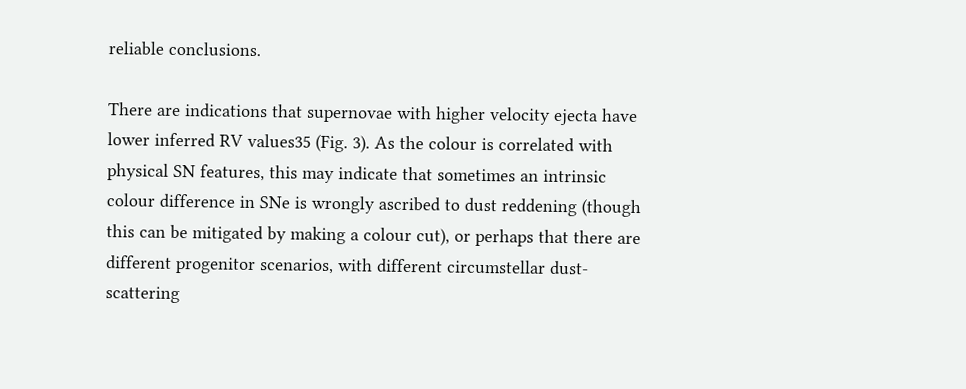reliable conclusions.

There are indications that supernovae with higher velocity ejecta have lower inferred RV values35 (Fig. 3). As the colour is correlated with physical SN features, this may indicate that sometimes an intrinsic colour difference in SNe is wrongly ascribed to dust reddening (though this can be mitigated by making a colour cut), or perhaps that there are different progenitor scenarios, with different circumstellar dust-scattering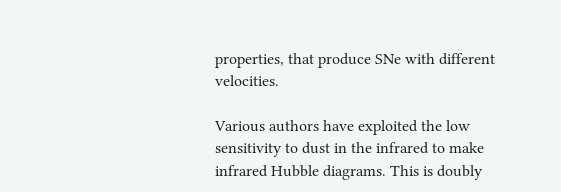properties, that produce SNe with different velocities.

Various authors have exploited the low sensitivity to dust in the infrared to make infrared Hubble diagrams. This is doubly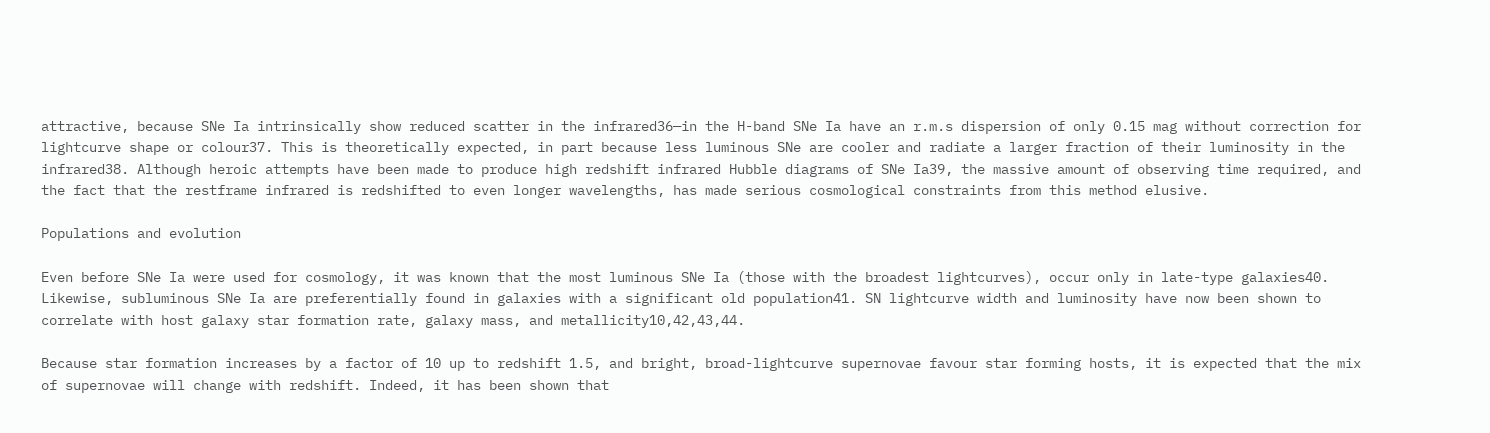attractive, because SNe Ia intrinsically show reduced scatter in the infrared36—in the H-band SNe Ia have an r.m.s dispersion of only 0.15 mag without correction for lightcurve shape or colour37. This is theoretically expected, in part because less luminous SNe are cooler and radiate a larger fraction of their luminosity in the infrared38. Although heroic attempts have been made to produce high redshift infrared Hubble diagrams of SNe Ia39, the massive amount of observing time required, and the fact that the restframe infrared is redshifted to even longer wavelengths, has made serious cosmological constraints from this method elusive.

Populations and evolution

Even before SNe Ia were used for cosmology, it was known that the most luminous SNe Ia (those with the broadest lightcurves), occur only in late-type galaxies40. Likewise, subluminous SNe Ia are preferentially found in galaxies with a significant old population41. SN lightcurve width and luminosity have now been shown to correlate with host galaxy star formation rate, galaxy mass, and metallicity10,42,43,44.

Because star formation increases by a factor of 10 up to redshift 1.5, and bright, broad-lightcurve supernovae favour star forming hosts, it is expected that the mix of supernovae will change with redshift. Indeed, it has been shown that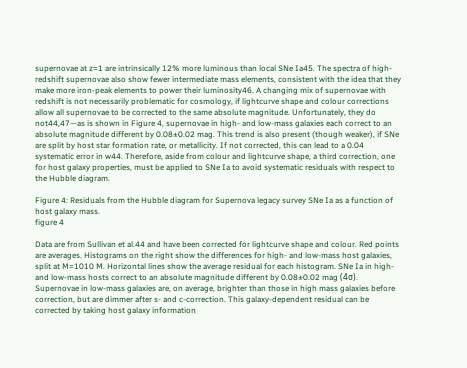supernovae at z=1 are intrinsically 12% more luminous than local SNe Ia45. The spectra of high-redshift supernovae also show fewer intermediate mass elements, consistent with the idea that they make more iron-peak elements to power their luminosity46. A changing mix of supernovae with redshift is not necessarily problematic for cosmology, if lightcurve shape and colour corrections allow all supernovae to be corrected to the same absolute magnitude. Unfortunately, they do not44,47—as is shown in Figure 4, supernovae in high- and low-mass galaxies each correct to an absolute magnitude different by 0.08±0.02 mag. This trend is also present (though weaker), if SNe are split by host star formation rate, or metallicity. If not corrected, this can lead to a 0.04 systematic error in w44. Therefore, aside from colour and lightcurve shape, a third correction, one for host galaxy properties, must be applied to SNe Ia to avoid systematic residuals with respect to the Hubble diagram.

Figure 4: Residuals from the Hubble diagram for Supernova legacy survey SNe Ia as a function of host galaxy mass.
figure 4

Data are from Sullivan et al.44 and have been corrected for lightcurve shape and colour. Red points are averages. Histograms on the right show the differences for high- and low-mass host galaxies, split at M=1010 M. Horizontal lines show the average residual for each histogram. SNe Ia in high- and low-mass hosts correct to an absolute magnitude different by 0.08±0.02 mag (4σ). Supernovae in low-mass galaxies are, on average, brighter than those in high mass galaxies before correction, but are dimmer after s- and c-correction. This galaxy-dependent residual can be corrected by taking host galaxy information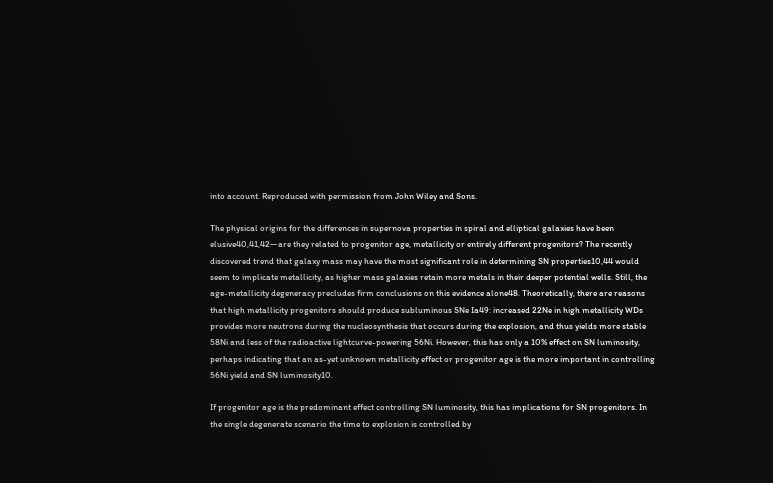into account. Reproduced with permission from John Wiley and Sons.

The physical origins for the differences in supernova properties in spiral and elliptical galaxies have been elusive40,41,42—are they related to progenitor age, metallicity or entirely different progenitors? The recently discovered trend that galaxy mass may have the most significant role in determining SN properties10,44 would seem to implicate metallicity, as higher mass galaxies retain more metals in their deeper potential wells. Still, the age-metallicity degeneracy precludes firm conclusions on this evidence alone48. Theoretically, there are reasons that high metallicity progenitors should produce subluminous SNe Ia49: increased 22Ne in high metallicity WDs provides more neutrons during the nucleosynthesis that occurs during the explosion, and thus yields more stable 58Ni and less of the radioactive lightcurve-powering 56Ni. However, this has only a 10% effect on SN luminosity, perhaps indicating that an as-yet unknown metallicity effect or progenitor age is the more important in controlling 56Ni yield and SN luminosity10.

If progenitor age is the predominant effect controlling SN luminosity, this has implications for SN progenitors. In the single degenerate scenario the time to explosion is controlled by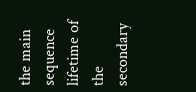the main sequence lifetime of the secondary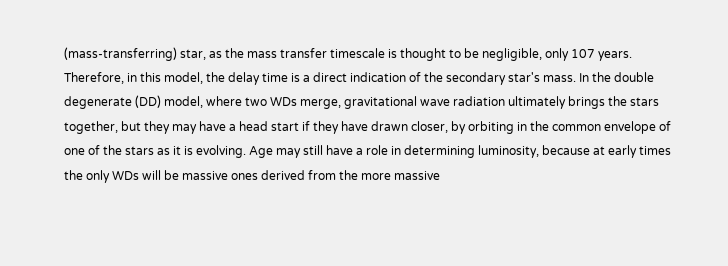(mass-transferring) star, as the mass transfer timescale is thought to be negligible, only 107 years. Therefore, in this model, the delay time is a direct indication of the secondary star's mass. In the double degenerate (DD) model, where two WDs merge, gravitational wave radiation ultimately brings the stars together, but they may have a head start if they have drawn closer, by orbiting in the common envelope of one of the stars as it is evolving. Age may still have a role in determining luminosity, because at early times the only WDs will be massive ones derived from the more massive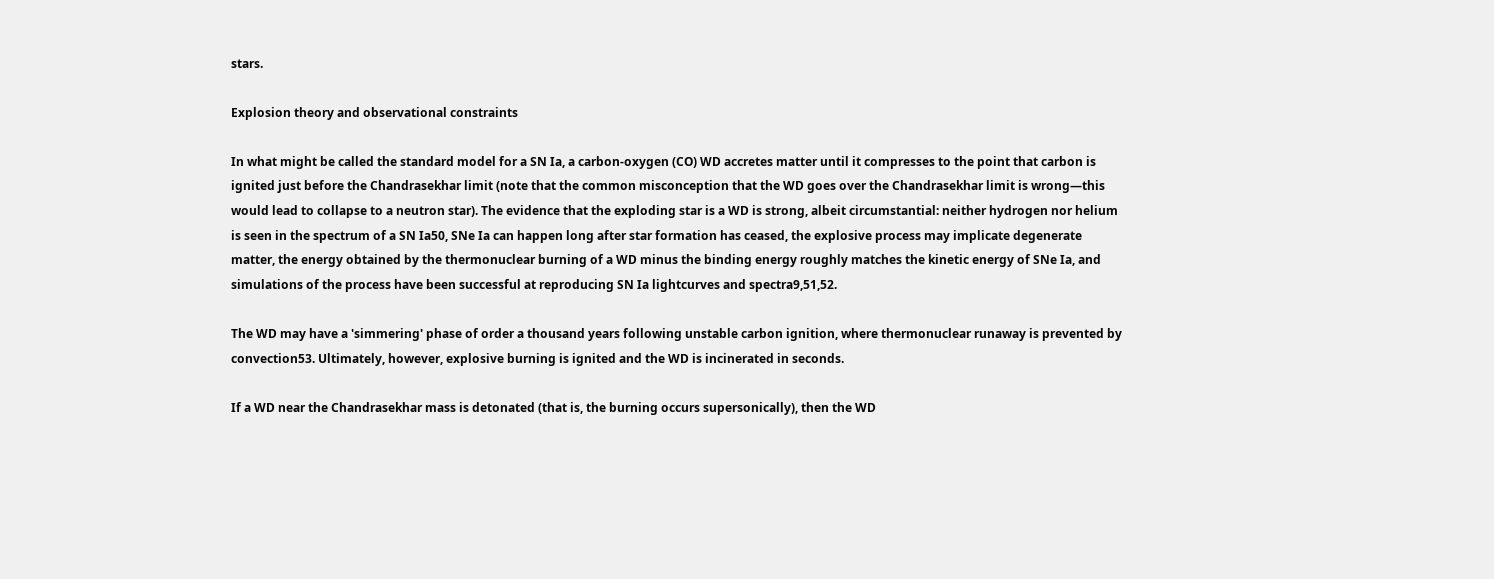stars.

Explosion theory and observational constraints

In what might be called the standard model for a SN Ia, a carbon-oxygen (CO) WD accretes matter until it compresses to the point that carbon is ignited just before the Chandrasekhar limit (note that the common misconception that the WD goes over the Chandrasekhar limit is wrong—this would lead to collapse to a neutron star). The evidence that the exploding star is a WD is strong, albeit circumstantial: neither hydrogen nor helium is seen in the spectrum of a SN Ia50, SNe Ia can happen long after star formation has ceased, the explosive process may implicate degenerate matter, the energy obtained by the thermonuclear burning of a WD minus the binding energy roughly matches the kinetic energy of SNe Ia, and simulations of the process have been successful at reproducing SN Ia lightcurves and spectra9,51,52.

The WD may have a 'simmering' phase of order a thousand years following unstable carbon ignition, where thermonuclear runaway is prevented by convection53. Ultimately, however, explosive burning is ignited and the WD is incinerated in seconds.

If a WD near the Chandrasekhar mass is detonated (that is, the burning occurs supersonically), then the WD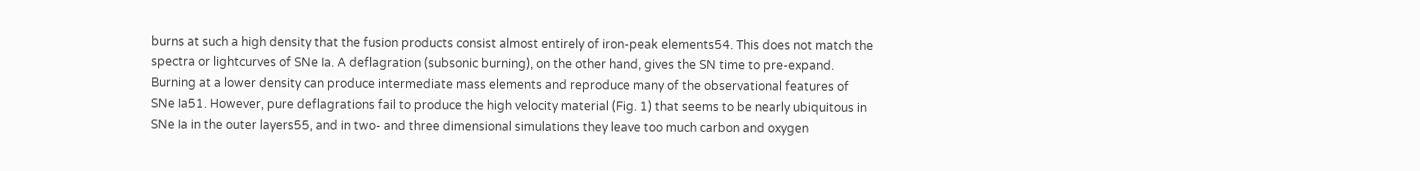burns at such a high density that the fusion products consist almost entirely of iron-peak elements54. This does not match the spectra or lightcurves of SNe Ia. A deflagration (subsonic burning), on the other hand, gives the SN time to pre-expand. Burning at a lower density can produce intermediate mass elements and reproduce many of the observational features of SNe Ia51. However, pure deflagrations fail to produce the high velocity material (Fig. 1) that seems to be nearly ubiquitous in SNe Ia in the outer layers55, and in two- and three dimensional simulations they leave too much carbon and oxygen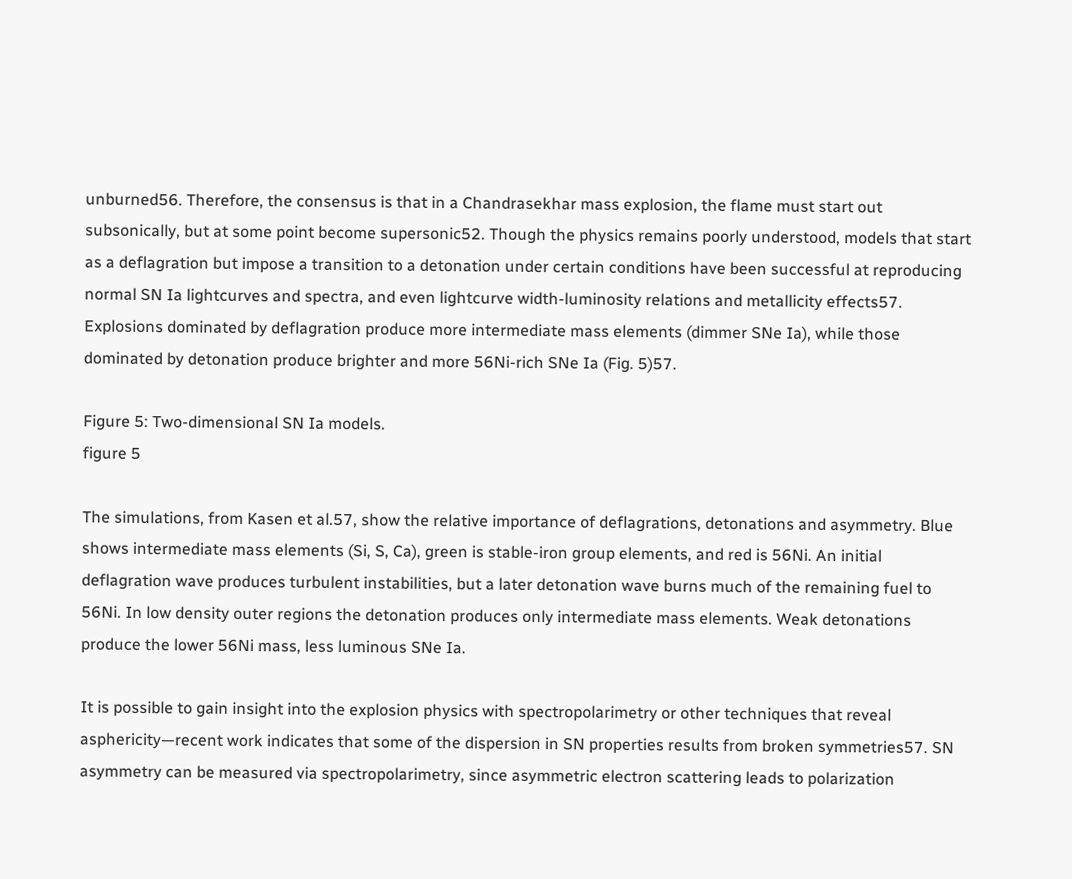unburned56. Therefore, the consensus is that in a Chandrasekhar mass explosion, the flame must start out subsonically, but at some point become supersonic52. Though the physics remains poorly understood, models that start as a deflagration but impose a transition to a detonation under certain conditions have been successful at reproducing normal SN Ia lightcurves and spectra, and even lightcurve width-luminosity relations and metallicity effects57. Explosions dominated by deflagration produce more intermediate mass elements (dimmer SNe Ia), while those dominated by detonation produce brighter and more 56Ni-rich SNe Ia (Fig. 5)57.

Figure 5: Two-dimensional SN Ia models.
figure 5

The simulations, from Kasen et al.57, show the relative importance of deflagrations, detonations and asymmetry. Blue shows intermediate mass elements (Si, S, Ca), green is stable-iron group elements, and red is 56Ni. An initial deflagration wave produces turbulent instabilities, but a later detonation wave burns much of the remaining fuel to 56Ni. In low density outer regions the detonation produces only intermediate mass elements. Weak detonations produce the lower 56Ni mass, less luminous SNe Ia.

It is possible to gain insight into the explosion physics with spectropolarimetry or other techniques that reveal asphericity—recent work indicates that some of the dispersion in SN properties results from broken symmetries57. SN asymmetry can be measured via spectropolarimetry, since asymmetric electron scattering leads to polarization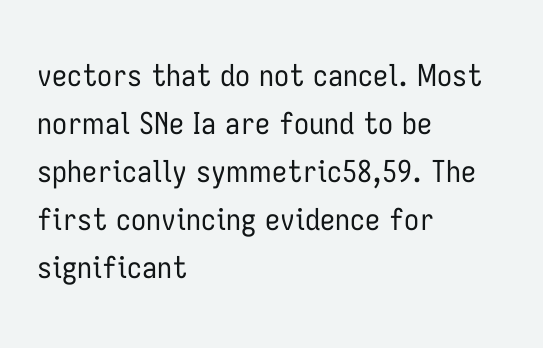vectors that do not cancel. Most normal SNe Ia are found to be spherically symmetric58,59. The first convincing evidence for significant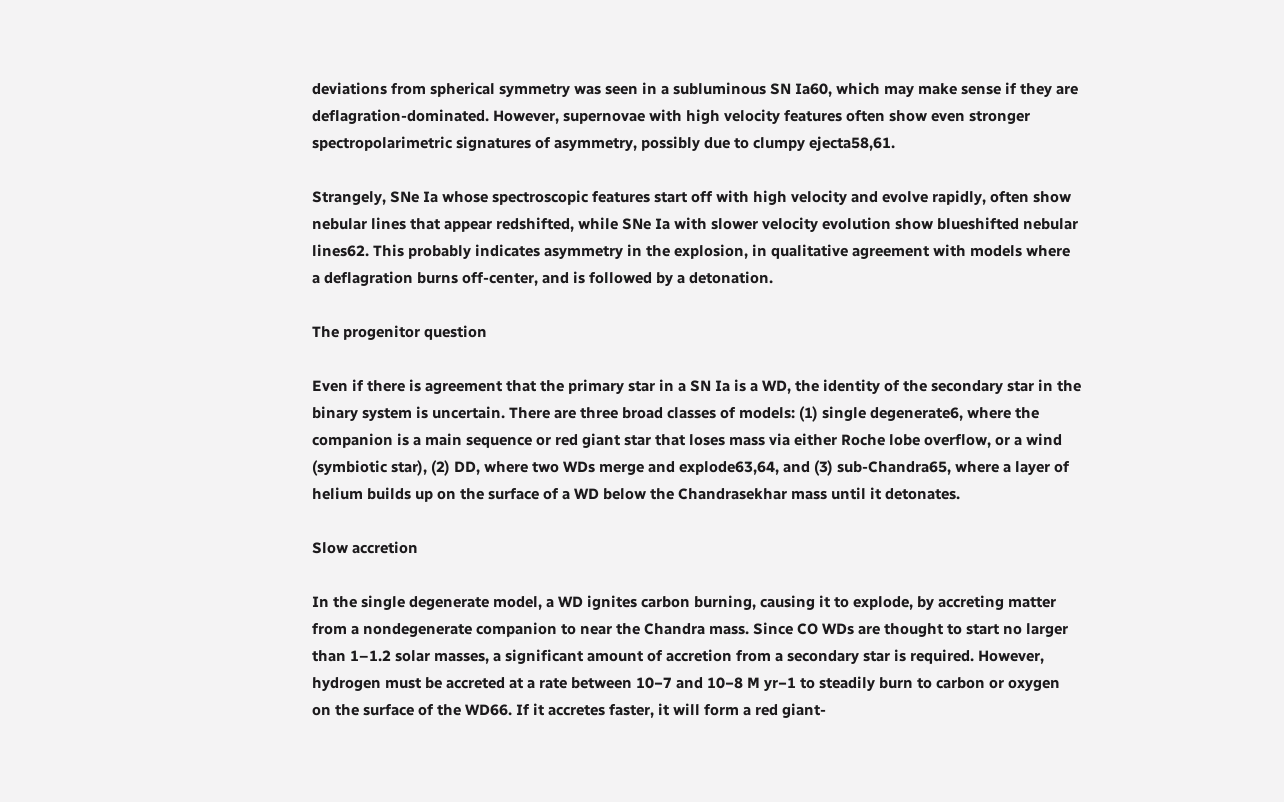deviations from spherical symmetry was seen in a subluminous SN Ia60, which may make sense if they are deflagration-dominated. However, supernovae with high velocity features often show even stronger spectropolarimetric signatures of asymmetry, possibly due to clumpy ejecta58,61.

Strangely, SNe Ia whose spectroscopic features start off with high velocity and evolve rapidly, often show nebular lines that appear redshifted, while SNe Ia with slower velocity evolution show blueshifted nebular lines62. This probably indicates asymmetry in the explosion, in qualitative agreement with models where a deflagration burns off-center, and is followed by a detonation.

The progenitor question

Even if there is agreement that the primary star in a SN Ia is a WD, the identity of the secondary star in the binary system is uncertain. There are three broad classes of models: (1) single degenerate6, where the companion is a main sequence or red giant star that loses mass via either Roche lobe overflow, or a wind (symbiotic star), (2) DD, where two WDs merge and explode63,64, and (3) sub-Chandra65, where a layer of helium builds up on the surface of a WD below the Chandrasekhar mass until it detonates.

Slow accretion

In the single degenerate model, a WD ignites carbon burning, causing it to explode, by accreting matter from a nondegenerate companion to near the Chandra mass. Since CO WDs are thought to start no larger than 1–1.2 solar masses, a significant amount of accretion from a secondary star is required. However, hydrogen must be accreted at a rate between 10−7 and 10−8 M yr−1 to steadily burn to carbon or oxygen on the surface of the WD66. If it accretes faster, it will form a red giant-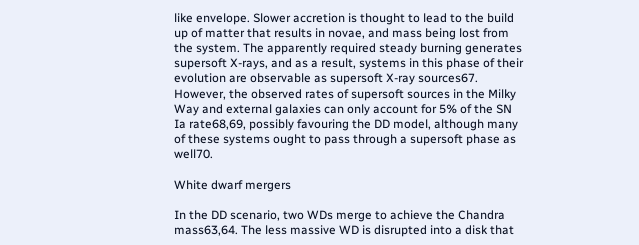like envelope. Slower accretion is thought to lead to the build up of matter that results in novae, and mass being lost from the system. The apparently required steady burning generates supersoft X-rays, and as a result, systems in this phase of their evolution are observable as supersoft X-ray sources67. However, the observed rates of supersoft sources in the Milky Way and external galaxies can only account for 5% of the SN Ia rate68,69, possibly favouring the DD model, although many of these systems ought to pass through a supersoft phase as well70.

White dwarf mergers

In the DD scenario, two WDs merge to achieve the Chandra mass63,64. The less massive WD is disrupted into a disk that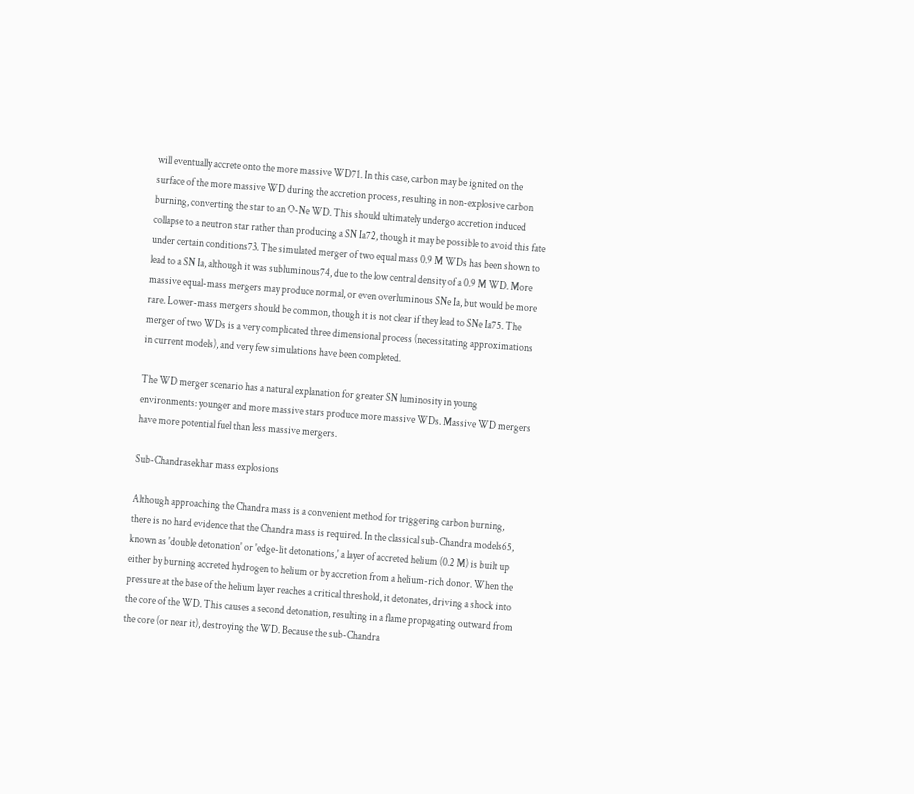will eventually accrete onto the more massive WD71. In this case, carbon may be ignited on the surface of the more massive WD during the accretion process, resulting in non-explosive carbon burning, converting the star to an O-Ne WD. This should ultimately undergo accretion induced collapse to a neutron star rather than producing a SN Ia72, though it may be possible to avoid this fate under certain conditions73. The simulated merger of two equal mass 0.9 M WDs has been shown to lead to a SN Ia, although it was subluminous74, due to the low central density of a 0.9 M WD. More massive equal-mass mergers may produce normal, or even overluminous SNe Ia, but would be more rare. Lower-mass mergers should be common, though it is not clear if they lead to SNe Ia75. The merger of two WDs is a very complicated three dimensional process (necessitating approximations in current models), and very few simulations have been completed.

The WD merger scenario has a natural explanation for greater SN luminosity in young environments: younger and more massive stars produce more massive WDs. Massive WD mergers have more potential fuel than less massive mergers.

Sub-Chandrasekhar mass explosions

Although approaching the Chandra mass is a convenient method for triggering carbon burning, there is no hard evidence that the Chandra mass is required. In the classical sub-Chandra models65, known as 'double detonation' or 'edge-lit detonations,' a layer of accreted helium (0.2 M) is built up either by burning accreted hydrogen to helium or by accretion from a helium-rich donor. When the pressure at the base of the helium layer reaches a critical threshold, it detonates, driving a shock into the core of the WD. This causes a second detonation, resulting in a flame propagating outward from the core (or near it), destroying the WD. Because the sub-Chandra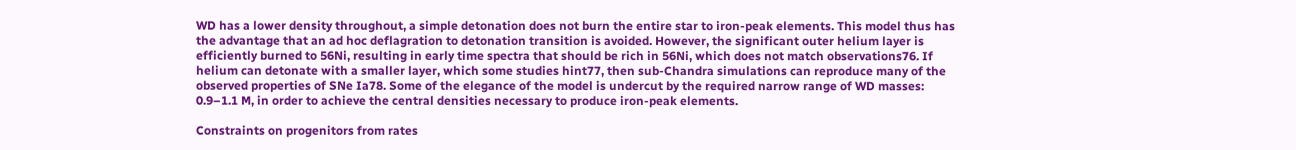WD has a lower density throughout, a simple detonation does not burn the entire star to iron-peak elements. This model thus has the advantage that an ad hoc deflagration to detonation transition is avoided. However, the significant outer helium layer is efficiently burned to 56Ni, resulting in early time spectra that should be rich in 56Ni, which does not match observations76. If helium can detonate with a smaller layer, which some studies hint77, then sub-Chandra simulations can reproduce many of the observed properties of SNe Ia78. Some of the elegance of the model is undercut by the required narrow range of WD masses: 0.9–1.1 M, in order to achieve the central densities necessary to produce iron-peak elements.

Constraints on progenitors from rates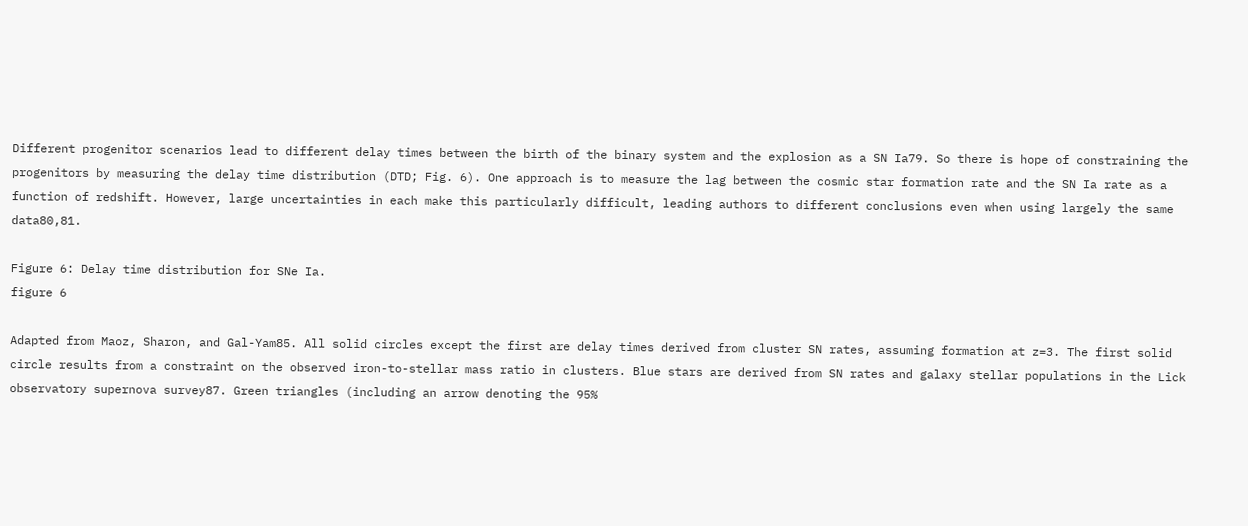Different progenitor scenarios lead to different delay times between the birth of the binary system and the explosion as a SN Ia79. So there is hope of constraining the progenitors by measuring the delay time distribution (DTD; Fig. 6). One approach is to measure the lag between the cosmic star formation rate and the SN Ia rate as a function of redshift. However, large uncertainties in each make this particularly difficult, leading authors to different conclusions even when using largely the same data80,81.

Figure 6: Delay time distribution for SNe Ia.
figure 6

Adapted from Maoz, Sharon, and Gal-Yam85. All solid circles except the first are delay times derived from cluster SN rates, assuming formation at z=3. The first solid circle results from a constraint on the observed iron-to-stellar mass ratio in clusters. Blue stars are derived from SN rates and galaxy stellar populations in the Lick observatory supernova survey87. Green triangles (including an arrow denoting the 95%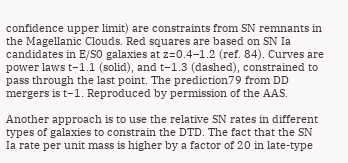confidence upper limit) are constraints from SN remnants in the Magellanic Clouds. Red squares are based on SN Ia candidates in E/S0 galaxies at z=0.4–1.2 (ref. 84). Curves are power laws t−1.1 (solid), and t−1.3 (dashed), constrained to pass through the last point. The prediction79 from DD mergers is t−1. Reproduced by permission of the AAS.

Another approach is to use the relative SN rates in different types of galaxies to constrain the DTD. The fact that the SN Ia rate per unit mass is higher by a factor of 20 in late-type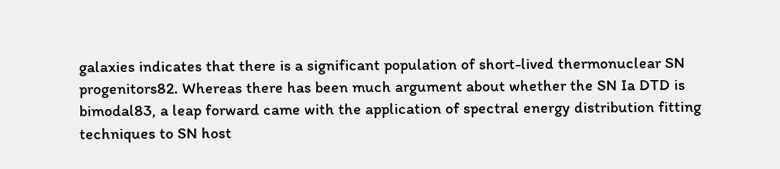galaxies indicates that there is a significant population of short-lived thermonuclear SN progenitors82. Whereas there has been much argument about whether the SN Ia DTD is bimodal83, a leap forward came with the application of spectral energy distribution fitting techniques to SN host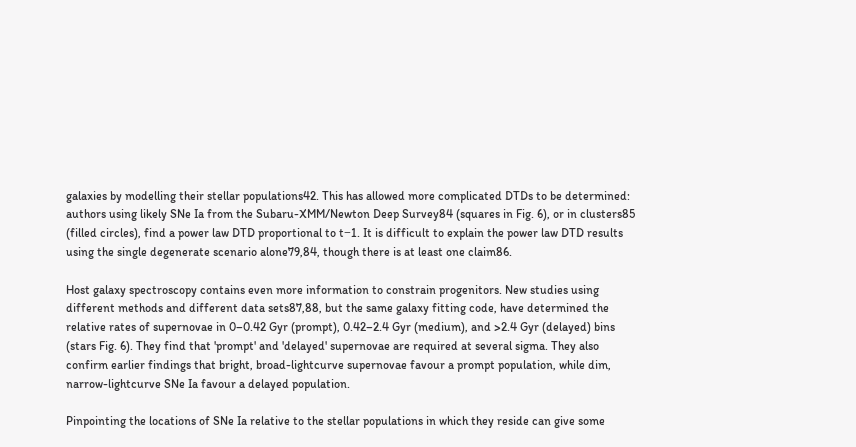galaxies by modelling their stellar populations42. This has allowed more complicated DTDs to be determined: authors using likely SNe Ia from the Subaru-XMM/Newton Deep Survey84 (squares in Fig. 6), or in clusters85 (filled circles), find a power law DTD proportional to t−1. It is difficult to explain the power law DTD results using the single degenerate scenario alone79,84, though there is at least one claim86.

Host galaxy spectroscopy contains even more information to constrain progenitors. New studies using different methods and different data sets87,88, but the same galaxy fitting code, have determined the relative rates of supernovae in 0–0.42 Gyr (prompt), 0.42–2.4 Gyr (medium), and >2.4 Gyr (delayed) bins (stars Fig. 6). They find that 'prompt' and 'delayed' supernovae are required at several sigma. They also confirm earlier findings that bright, broad-lightcurve supernovae favour a prompt population, while dim, narrow-lightcurve SNe Ia favour a delayed population.

Pinpointing the locations of SNe Ia relative to the stellar populations in which they reside can give some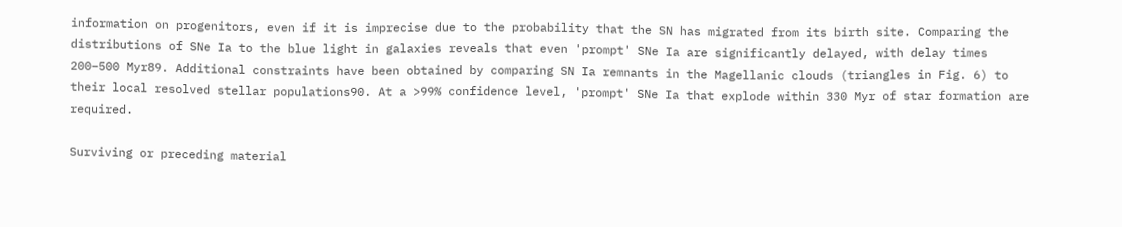information on progenitors, even if it is imprecise due to the probability that the SN has migrated from its birth site. Comparing the distributions of SNe Ia to the blue light in galaxies reveals that even 'prompt' SNe Ia are significantly delayed, with delay times 200–500 Myr89. Additional constraints have been obtained by comparing SN Ia remnants in the Magellanic clouds (triangles in Fig. 6) to their local resolved stellar populations90. At a >99% confidence level, 'prompt' SNe Ia that explode within 330 Myr of star formation are required.

Surviving or preceding material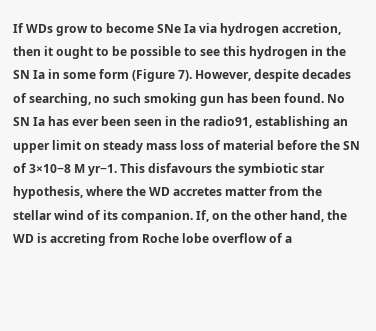If WDs grow to become SNe Ia via hydrogen accretion, then it ought to be possible to see this hydrogen in the SN Ia in some form (Figure 7). However, despite decades of searching, no such smoking gun has been found. No SN Ia has ever been seen in the radio91, establishing an upper limit on steady mass loss of material before the SN of 3×10−8 M yr−1. This disfavours the symbiotic star hypothesis, where the WD accretes matter from the stellar wind of its companion. If, on the other hand, the WD is accreting from Roche lobe overflow of a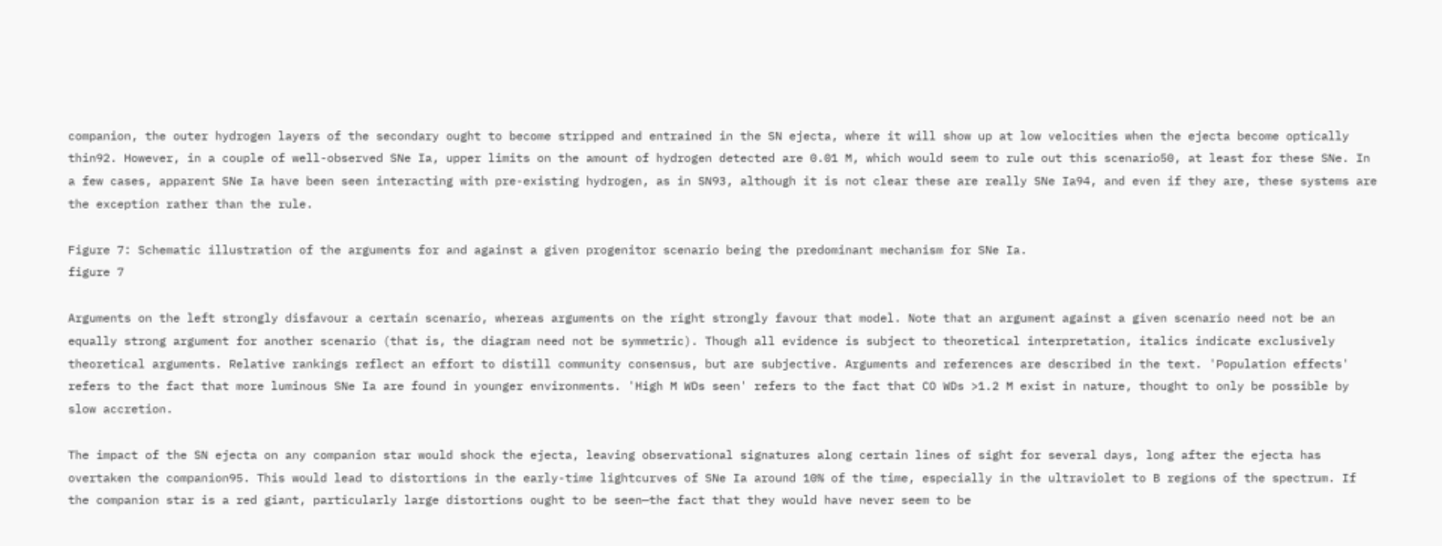companion, the outer hydrogen layers of the secondary ought to become stripped and entrained in the SN ejecta, where it will show up at low velocities when the ejecta become optically thin92. However, in a couple of well-observed SNe Ia, upper limits on the amount of hydrogen detected are 0.01 M, which would seem to rule out this scenario50, at least for these SNe. In a few cases, apparent SNe Ia have been seen interacting with pre-existing hydrogen, as in SN93, although it is not clear these are really SNe Ia94, and even if they are, these systems are the exception rather than the rule.

Figure 7: Schematic illustration of the arguments for and against a given progenitor scenario being the predominant mechanism for SNe Ia.
figure 7

Arguments on the left strongly disfavour a certain scenario, whereas arguments on the right strongly favour that model. Note that an argument against a given scenario need not be an equally strong argument for another scenario (that is, the diagram need not be symmetric). Though all evidence is subject to theoretical interpretation, italics indicate exclusively theoretical arguments. Relative rankings reflect an effort to distill community consensus, but are subjective. Arguments and references are described in the text. 'Population effects' refers to the fact that more luminous SNe Ia are found in younger environments. 'High M WDs seen' refers to the fact that CO WDs >1.2 M exist in nature, thought to only be possible by slow accretion.

The impact of the SN ejecta on any companion star would shock the ejecta, leaving observational signatures along certain lines of sight for several days, long after the ejecta has overtaken the companion95. This would lead to distortions in the early-time lightcurves of SNe Ia around 10% of the time, especially in the ultraviolet to B regions of the spectrum. If the companion star is a red giant, particularly large distortions ought to be seen—the fact that they would have never seem to be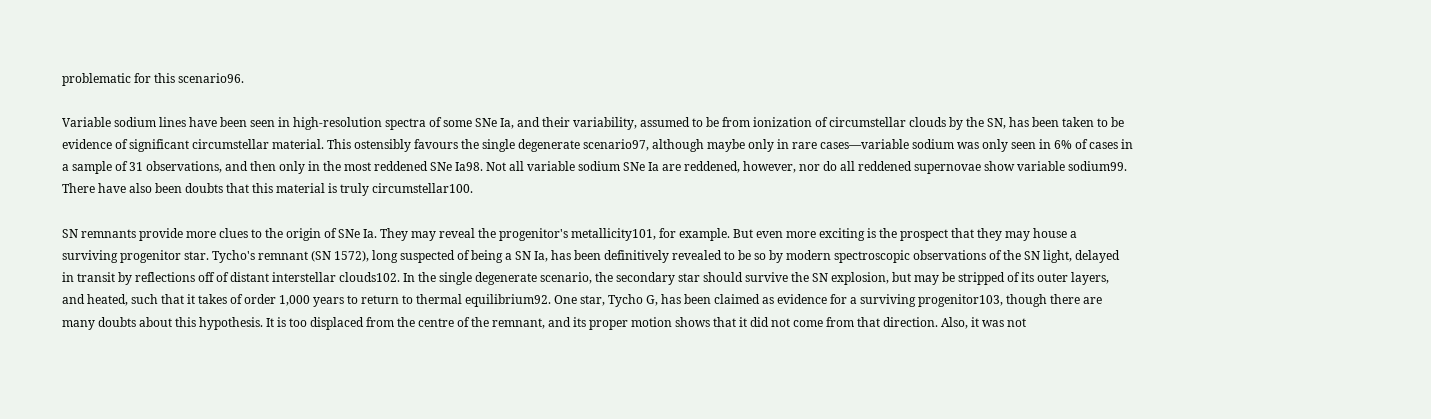problematic for this scenario96.

Variable sodium lines have been seen in high-resolution spectra of some SNe Ia, and their variability, assumed to be from ionization of circumstellar clouds by the SN, has been taken to be evidence of significant circumstellar material. This ostensibly favours the single degenerate scenario97, although maybe only in rare cases—variable sodium was only seen in 6% of cases in a sample of 31 observations, and then only in the most reddened SNe Ia98. Not all variable sodium SNe Ia are reddened, however, nor do all reddened supernovae show variable sodium99. There have also been doubts that this material is truly circumstellar100.

SN remnants provide more clues to the origin of SNe Ia. They may reveal the progenitor's metallicity101, for example. But even more exciting is the prospect that they may house a surviving progenitor star. Tycho's remnant (SN 1572), long suspected of being a SN Ia, has been definitively revealed to be so by modern spectroscopic observations of the SN light, delayed in transit by reflections off of distant interstellar clouds102. In the single degenerate scenario, the secondary star should survive the SN explosion, but may be stripped of its outer layers, and heated, such that it takes of order 1,000 years to return to thermal equilibrium92. One star, Tycho G, has been claimed as evidence for a surviving progenitor103, though there are many doubts about this hypothesis. It is too displaced from the centre of the remnant, and its proper motion shows that it did not come from that direction. Also, it was not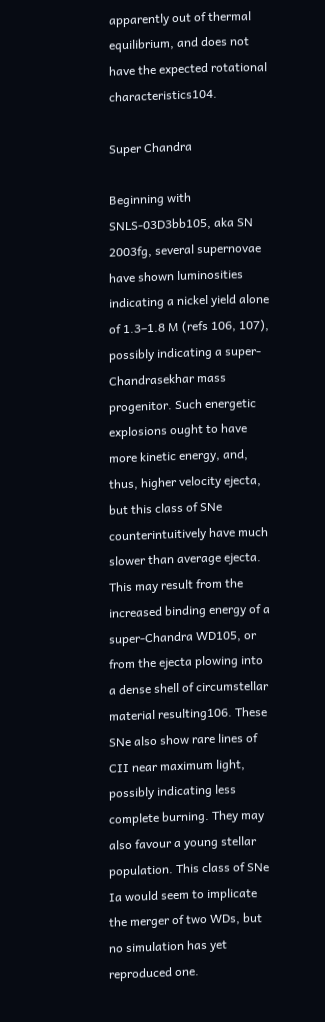apparently out of thermal equilibrium, and does not have the expected rotational characteristics104.

Super Chandra

Beginning with SNLS-03D3bb105, aka SN 2003fg, several supernovae have shown luminosities indicating a nickel yield alone of 1.3–1.8 M (refs 106, 107), possibly indicating a super-Chandrasekhar mass progenitor. Such energetic explosions ought to have more kinetic energy, and, thus, higher velocity ejecta, but this class of SNe counterintuitively have much slower than average ejecta. This may result from the increased binding energy of a super-Chandra WD105, or from the ejecta plowing into a dense shell of circumstellar material resulting106. These SNe also show rare lines of CII near maximum light, possibly indicating less complete burning. They may also favour a young stellar population. This class of SNe Ia would seem to implicate the merger of two WDs, but no simulation has yet reproduced one.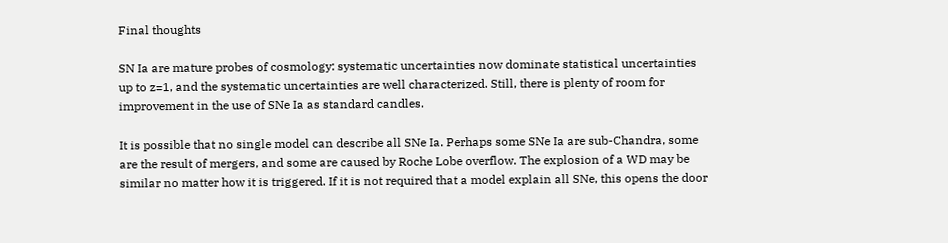Final thoughts

SN Ia are mature probes of cosmology: systematic uncertainties now dominate statistical uncertainties up to z=1, and the systematic uncertainties are well characterized. Still, there is plenty of room for improvement in the use of SNe Ia as standard candles.

It is possible that no single model can describe all SNe Ia. Perhaps some SNe Ia are sub-Chandra, some are the result of mergers, and some are caused by Roche Lobe overflow. The explosion of a WD may be similar no matter how it is triggered. If it is not required that a model explain all SNe, this opens the door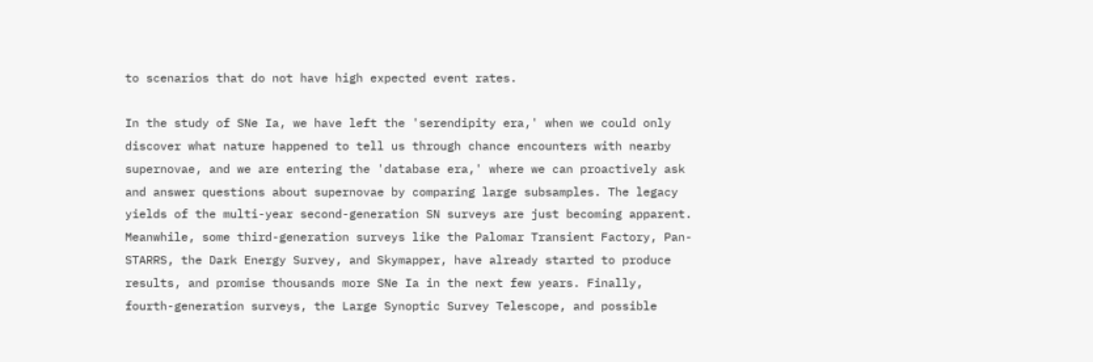to scenarios that do not have high expected event rates.

In the study of SNe Ia, we have left the 'serendipity era,' when we could only discover what nature happened to tell us through chance encounters with nearby supernovae, and we are entering the 'database era,' where we can proactively ask and answer questions about supernovae by comparing large subsamples. The legacy yields of the multi-year second-generation SN surveys are just becoming apparent. Meanwhile, some third-generation surveys like the Palomar Transient Factory, Pan-STARRS, the Dark Energy Survey, and Skymapper, have already started to produce results, and promise thousands more SNe Ia in the next few years. Finally, fourth-generation surveys, the Large Synoptic Survey Telescope, and possible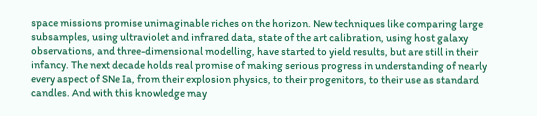space missions promise unimaginable riches on the horizon. New techniques like comparing large subsamples, using ultraviolet and infrared data, state of the art calibration, using host galaxy observations, and three-dimensional modelling, have started to yield results, but are still in their infancy. The next decade holds real promise of making serious progress in understanding of nearly every aspect of SNe Ia, from their explosion physics, to their progenitors, to their use as standard candles. And with this knowledge may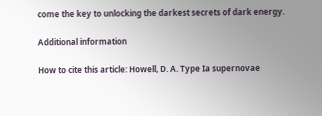come the key to unlocking the darkest secrets of dark energy.

Additional information

How to cite this article: Howell, D. A. Type Ia supernovae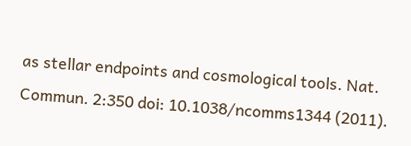as stellar endpoints and cosmological tools. Nat. Commun. 2:350 doi: 10.1038/ncomms1344 (2011).